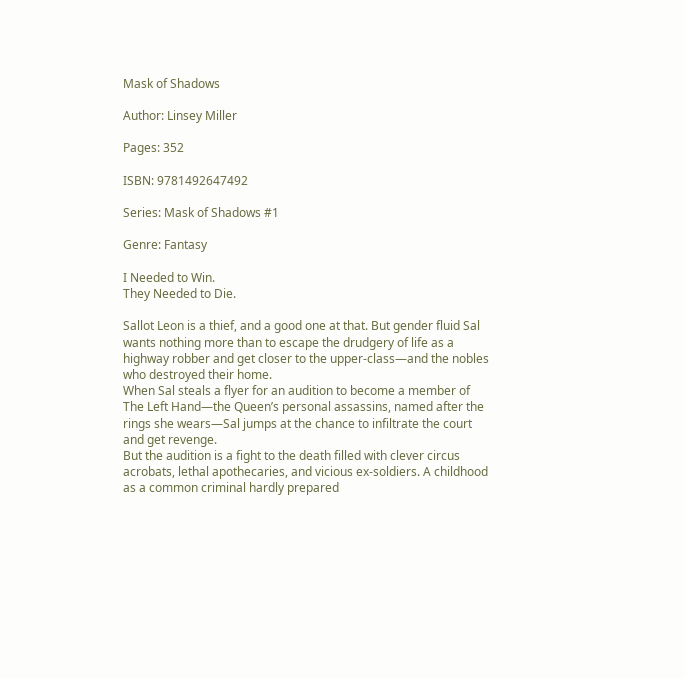Mask of Shadows

Author: Linsey Miller

Pages: 352

ISBN: 9781492647492

Series: Mask of Shadows #1

Genre: Fantasy

I Needed to Win.
They Needed to Die.

Sallot Leon is a thief, and a good one at that. But gender fluid Sal wants nothing more than to escape the drudgery of life as a highway robber and get closer to the upper-class—and the nobles who destroyed their home.
When Sal steals a flyer for an audition to become a member of The Left Hand—the Queen’s personal assassins, named after the rings she wears—Sal jumps at the chance to infiltrate the court and get revenge.
But the audition is a fight to the death filled with clever circus acrobats, lethal apothecaries, and vicious ex-soldiers. A childhood as a common criminal hardly prepared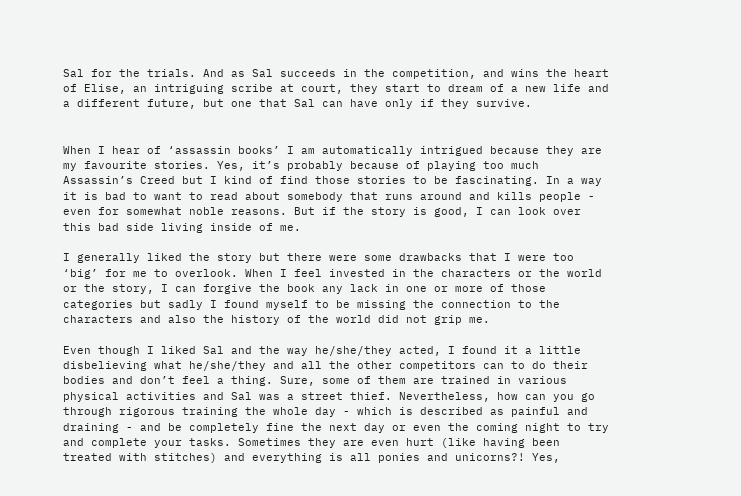Sal for the trials. And as Sal succeeds in the competition, and wins the heart of Elise, an intriguing scribe at court, they start to dream of a new life and a different future, but one that Sal can have only if they survive.


When I hear of ‘assassin books’ I am automatically intrigued because they are my favourite stories. Yes, it’s probably because of playing too much Assassin’s Creed but I kind of find those stories to be fascinating. In a way it is bad to want to read about somebody that runs around and kills people - even for somewhat noble reasons. But if the story is good, I can look over this bad side living inside of me.

I generally liked the story but there were some drawbacks that I were too ‘big’ for me to overlook. When I feel invested in the characters or the world or the story, I can forgive the book any lack in one or more of those categories but sadly I found myself to be missing the connection to the characters and also the history of the world did not grip me.

Even though I liked Sal and the way he/she/they acted, I found it a little disbelieving what he/she/they and all the other competitors can to do their bodies and don’t feel a thing. Sure, some of them are trained in various physical activities and Sal was a street thief. Nevertheless, how can you go through rigorous training the whole day - which is described as painful and draining - and be completely fine the next day or even the coming night to try and complete your tasks. Sometimes they are even hurt (like having been treated with stitches) and everything is all ponies and unicorns?! Yes,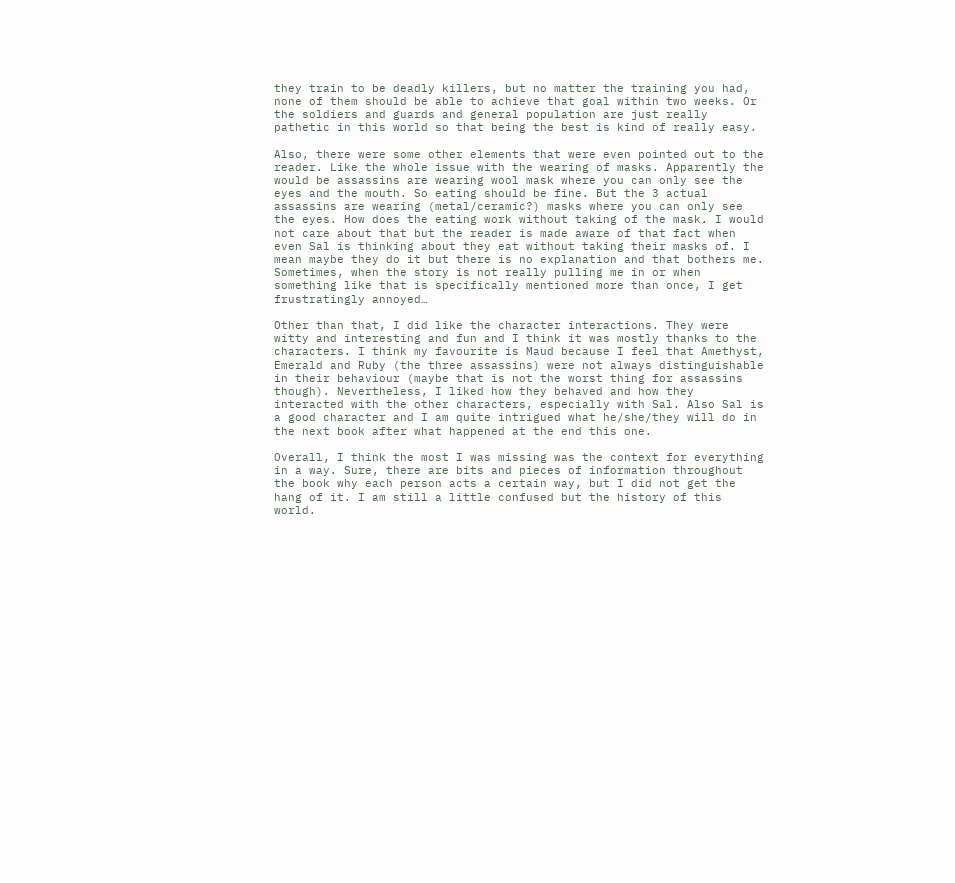they train to be deadly killers, but no matter the training you had, none of them should be able to achieve that goal within two weeks. Or the soldiers and guards and general population are just really pathetic in this world so that being the best is kind of really easy.

Also, there were some other elements that were even pointed out to the reader. Like the whole issue with the wearing of masks. Apparently the would be assassins are wearing wool mask where you can only see the eyes and the mouth. So eating should be fine. But the 3 actual assassins are wearing (metal/ceramic?) masks where you can only see the eyes. How does the eating work without taking of the mask. I would not care about that but the reader is made aware of that fact when even Sal is thinking about they eat without taking their masks of. I mean maybe they do it but there is no explanation and that bothers me. Sometimes, when the story is not really pulling me in or when something like that is specifically mentioned more than once, I get frustratingly annoyed…

Other than that, I did like the character interactions. They were witty and interesting and fun and I think it was mostly thanks to the characters. I think my favourite is Maud because I feel that Amethyst, Emerald and Ruby (the three assassins) were not always distinguishable in their behaviour (maybe that is not the worst thing for assassins though). Nevertheless, I liked how they behaved and how they interacted with the other characters, especially with Sal. Also Sal is a good character and I am quite intrigued what he/she/they will do in the next book after what happened at the end this one.

Overall, I think the most I was missing was the context for everything in a way. Sure, there are bits and pieces of information throughout the book why each person acts a certain way, but I did not get the hang of it. I am still a little confused but the history of this world.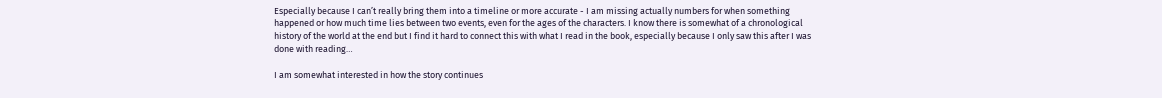Especially because I can’t really bring them into a timeline or more accurate - I am missing actually numbers for when something happened or how much time lies between two events, even for the ages of the characters. I know there is somewhat of a chronological history of the world at the end but I find it hard to connect this with what I read in the book, especially because I only saw this after I was done with reading…

I am somewhat interested in how the story continues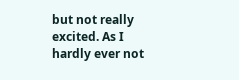but not really excited. As I hardly ever not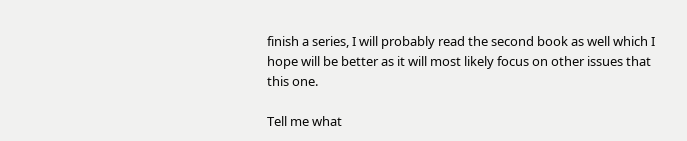finish a series, I will probably read the second book as well which I hope will be better as it will most likely focus on other issues that this one.

Tell me what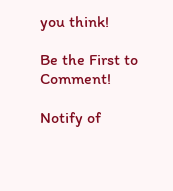you think!

Be the First to Comment!

Notify of